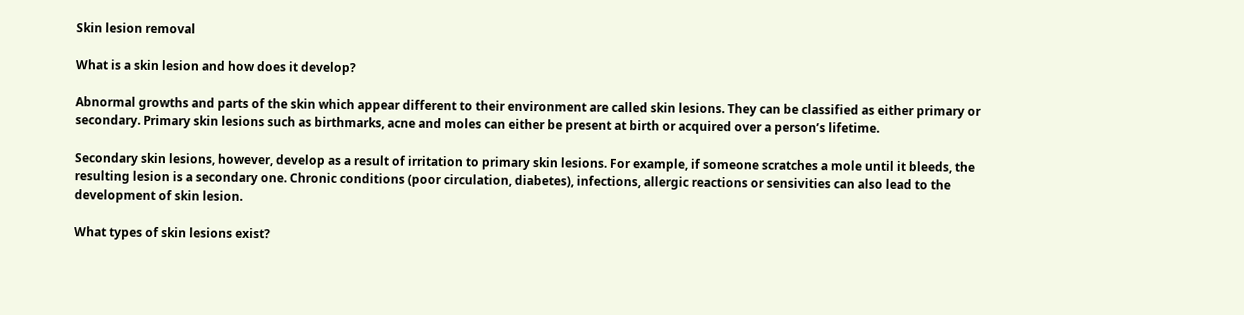Skin lesion removal

What is a skin lesion and how does it develop?

Abnormal growths and parts of the skin which appear different to their environment are called skin lesions. They can be classified as either primary or secondary. Primary skin lesions such as birthmarks, acne and moles can either be present at birth or acquired over a person’s lifetime.

Secondary skin lesions, however, develop as a result of irritation to primary skin lesions. For example, if someone scratches a mole until it bleeds, the resulting lesion is a secondary one. Chronic conditions (poor circulation, diabetes), infections, allergic reactions or sensivities can also lead to the development of skin lesion.

What types of skin lesions exist?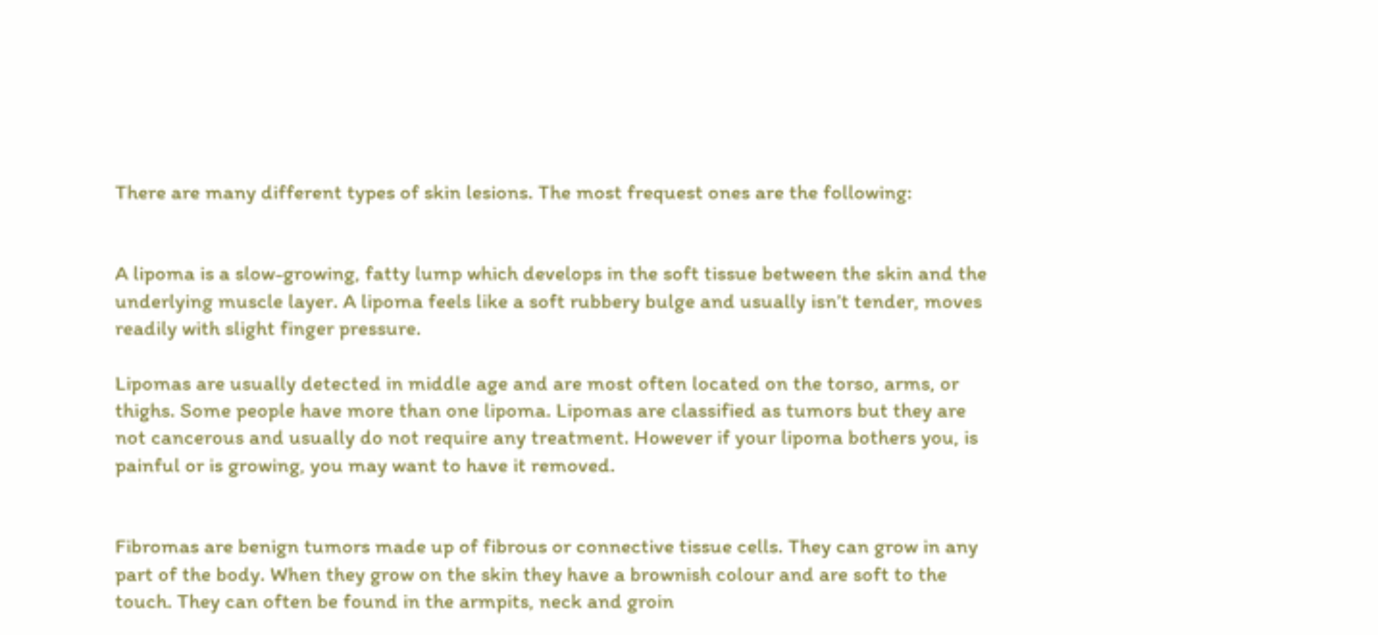There are many different types of skin lesions. The most frequest ones are the following:


A lipoma is a slow-growing, fatty lump which develops in the soft tissue between the skin and the underlying muscle layer. A lipoma feels like a soft rubbery bulge and usually isn’t tender, moves readily with slight finger pressure.

Lipomas are usually detected in middle age and are most often located on the torso, arms, or thighs. Some people have more than one lipoma. Lipomas are classified as tumors but they are not cancerous and usually do not require any treatment. However if your lipoma bothers you, is painful or is growing, you may want to have it removed.


Fibromas are benign tumors made up of fibrous or connective tissue cells. They can grow in any part of the body. When they grow on the skin they have a brownish colour and are soft to the touch. They can often be found in the armpits, neck and groin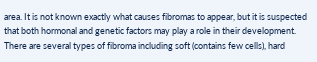area. It is not known exactly what causes fibromas to appear, but it is suspected that both hormonal and genetic factors may play a role in their development. There are several types of fibroma including soft (contains few cells), hard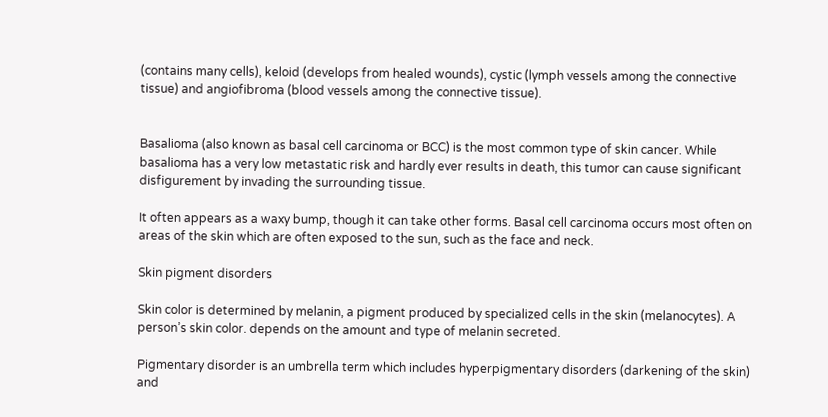(contains many cells), keloid (develops from healed wounds), cystic (lymph vessels among the connective tissue) and angiofibroma (blood vessels among the connective tissue).


Basalioma (also known as basal cell carcinoma or BCC) is the most common type of skin cancer. While basalioma has a very low metastatic risk and hardly ever results in death, this tumor can cause significant disfigurement by invading the surrounding tissue.

It often appears as a waxy bump, though it can take other forms. Basal cell carcinoma occurs most often on areas of the skin which are often exposed to the sun, such as the face and neck.

Skin pigment disorders

Skin color is determined by melanin, a pigment produced by specialized cells in the skin (melanocytes). A person’s skin color. depends on the amount and type of melanin secreted.

Pigmentary disorder is an umbrella term which includes hyperpigmentary disorders (darkening of the skin) and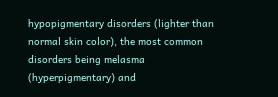hypopigmentary disorders (lighter than normal skin color), the most common disorders being melasma (hyperpigmentary) and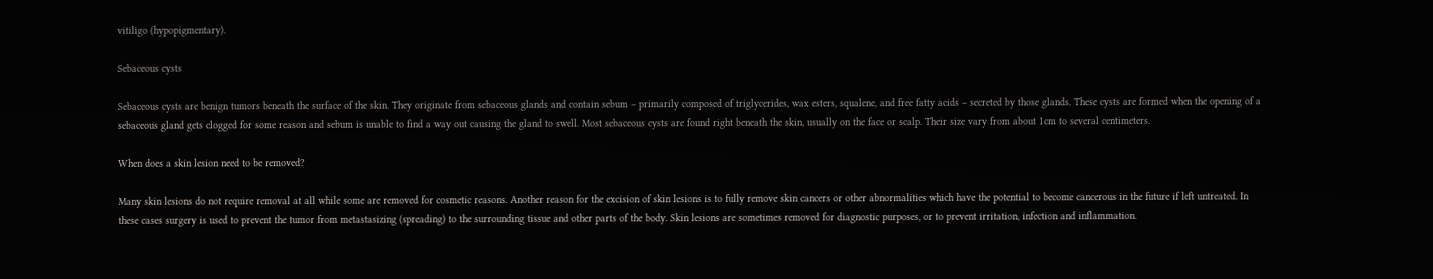vitiligo (hypopigmentary).

Sebaceous cysts

Sebaceous cysts are benign tumors beneath the surface of the skin. They originate from sebaceous glands and contain sebum – primarily composed of triglycerides, wax esters, squalene, and free fatty acids – secreted by those glands. These cysts are formed when the opening of a sebaceous gland gets clogged for some reason and sebum is unable to find a way out causing the gland to swell. Most sebaceous cysts are found right beneath the skin, usually on the face or scalp. Their size vary from about 1cm to several centimeters.

When does a skin lesion need to be removed?

Many skin lesions do not require removal at all while some are removed for cosmetic reasons. Another reason for the excision of skin lesions is to fully remove skin cancers or other abnormalities which have the potential to become cancerous in the future if left untreated. In these cases surgery is used to prevent the tumor from metastasizing (spreading) to the surrounding tissue and other parts of the body. Skin lesions are sometimes removed for diagnostic purposes, or to prevent irritation, infection and inflammation.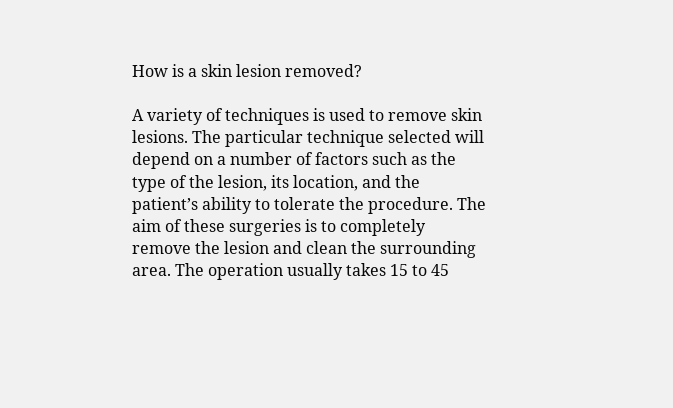How is a skin lesion removed?

A variety of techniques is used to remove skin lesions. The particular technique selected will depend on a number of factors such as the type of the lesion, its location, and the patient’s ability to tolerate the procedure. The aim of these surgeries is to completely remove the lesion and clean the surrounding area. The operation usually takes 15 to 45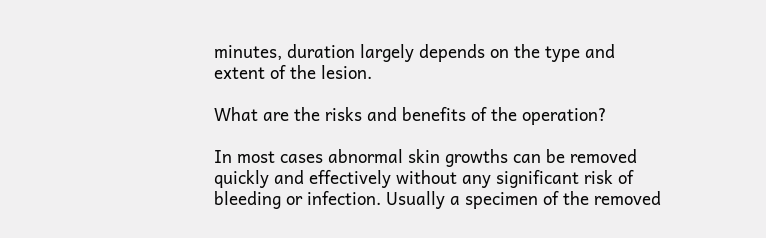minutes, duration largely depends on the type and extent of the lesion.

What are the risks and benefits of the operation?

In most cases abnormal skin growths can be removed quickly and effectively without any significant risk of bleeding or infection. Usually a specimen of the removed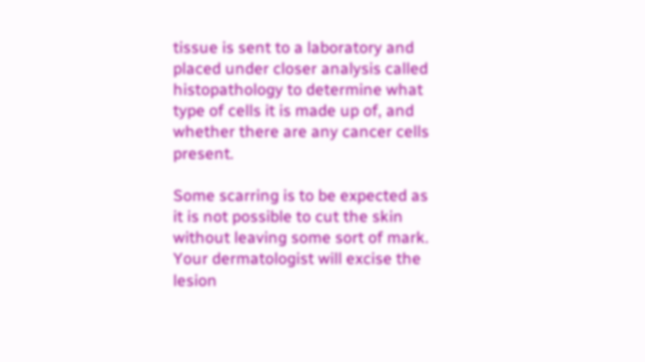tissue is sent to a laboratory and placed under closer analysis called histopathology to determine what type of cells it is made up of, and whether there are any cancer cells present.

Some scarring is to be expected as it is not possible to cut the skin without leaving some sort of mark. Your dermatologist will excise the lesion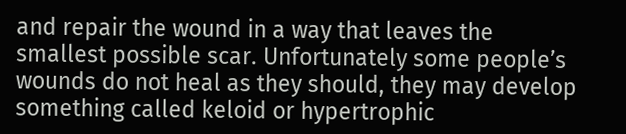and repair the wound in a way that leaves the smallest possible scar. Unfortunately some people’s wounds do not heal as they should, they may develop something called keloid or hypertrophic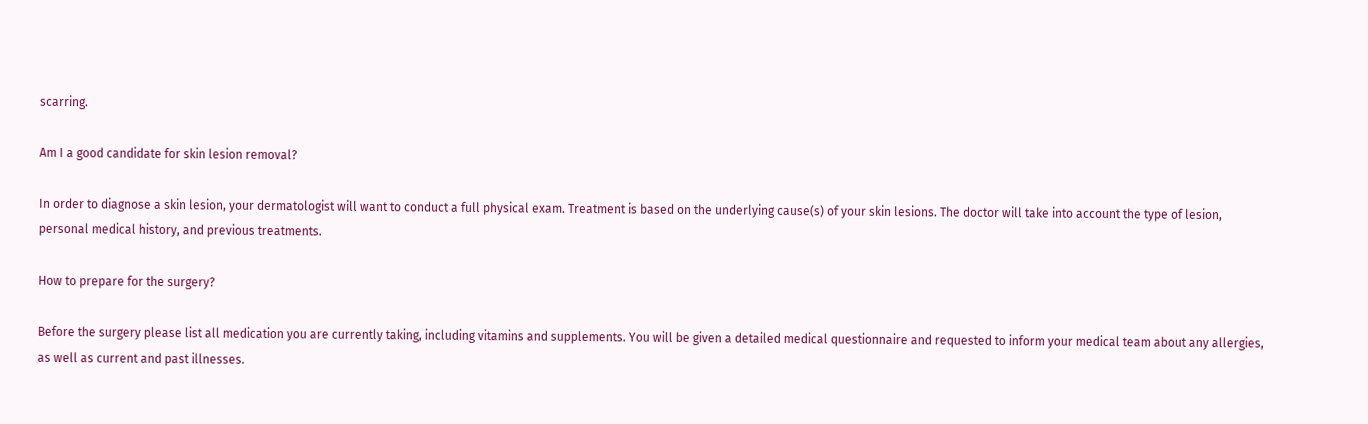scarring.

Am I a good candidate for skin lesion removal?

In order to diagnose a skin lesion, your dermatologist will want to conduct a full physical exam. Treatment is based on the underlying cause(s) of your skin lesions. The doctor will take into account the type of lesion, personal medical history, and previous treatments.

How to prepare for the surgery?

Before the surgery please list all medication you are currently taking, including vitamins and supplements. You will be given a detailed medical questionnaire and requested to inform your medical team about any allergies, as well as current and past illnesses.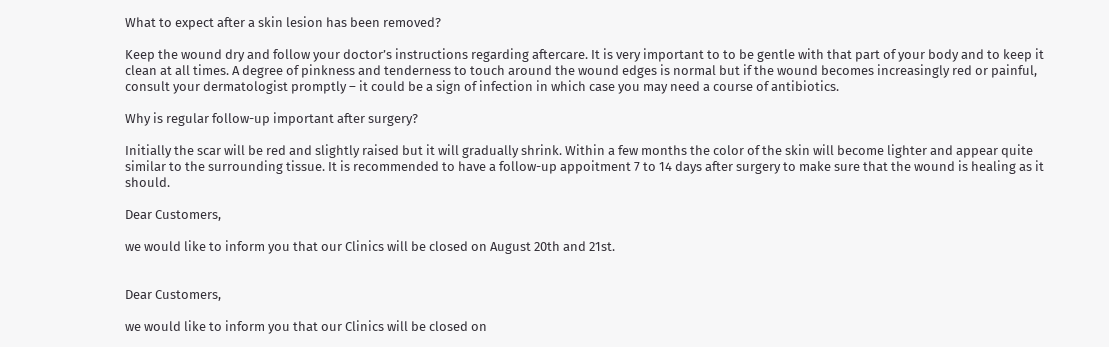What to expect after a skin lesion has been removed?

Keep the wound dry and follow your doctor’s instructions regarding aftercare. It is very important to to be gentle with that part of your body and to keep it clean at all times. A degree of pinkness and tenderness to touch around the wound edges is normal but if the wound becomes increasingly red or painful, consult your dermatologist promptly – it could be a sign of infection in which case you may need a course of antibiotics.

Why is regular follow-up important after surgery?

Initially the scar will be red and slightly raised but it will gradually shrink. Within a few months the color of the skin will become lighter and appear quite similar to the surrounding tissue. It is recommended to have a follow-up appoitment 7 to 14 days after surgery to make sure that the wound is healing as it should.

Dear Customers,

we would like to inform you that our Clinics will be closed on August 20th and 21st.


Dear Customers,

we would like to inform you that our Clinics will be closed on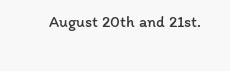August 20th and 21st.